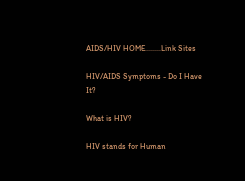AIDS/HIV HOME........Link Sites

HIV/AIDS Symptoms - Do I Have It?

What is HIV?

HIV stands for Human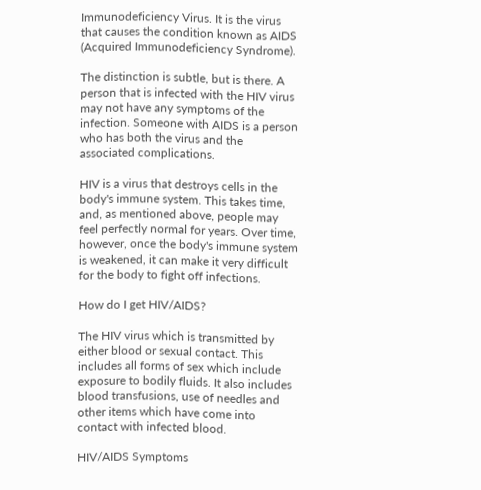Immunodeficiency Virus. It is the virus that causes the condition known as AIDS (Acquired Immunodeficiency Syndrome).

The distinction is subtle, but is there. A person that is infected with the HIV virus may not have any symptoms of the infection. Someone with AIDS is a person who has both the virus and the associated complications.

HIV is a virus that destroys cells in the body's immune system. This takes time, and, as mentioned above, people may feel perfectly normal for years. Over time, however, once the body's immune system is weakened, it can make it very difficult for the body to fight off infections.

How do I get HIV/AIDS?

The HIV virus which is transmitted by either blood or sexual contact. This includes all forms of sex which include exposure to bodily fluids. It also includes blood transfusions, use of needles and other items which have come into contact with infected blood.

HIV/AIDS Symptoms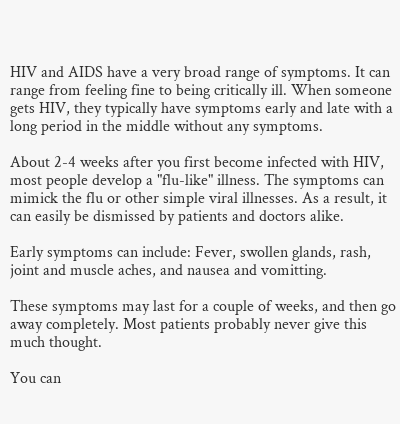HIV and AIDS have a very broad range of symptoms. It can range from feeling fine to being critically ill. When someone gets HIV, they typically have symptoms early and late with a long period in the middle without any symptoms.

About 2-4 weeks after you first become infected with HIV, most people develop a "flu-like" illness. The symptoms can mimick the flu or other simple viral illnesses. As a result, it can easily be dismissed by patients and doctors alike.

Early symptoms can include: Fever, swollen glands, rash, joint and muscle aches, and nausea and vomitting.

These symptoms may last for a couple of weeks, and then go away completely. Most patients probably never give this much thought.

You can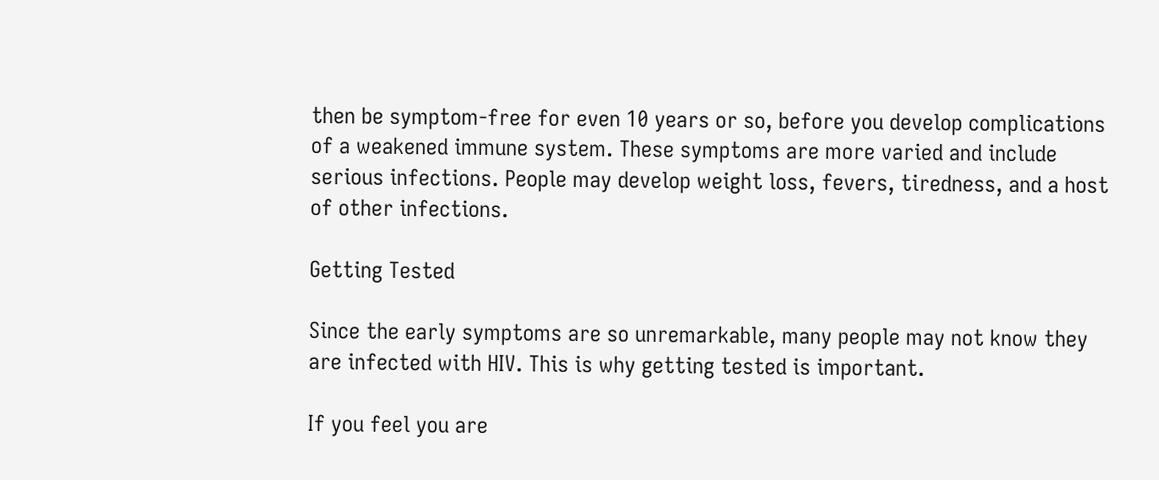then be symptom-free for even 10 years or so, before you develop complications of a weakened immune system. These symptoms are more varied and include serious infections. People may develop weight loss, fevers, tiredness, and a host of other infections.

Getting Tested

Since the early symptoms are so unremarkable, many people may not know they are infected with HIV. This is why getting tested is important.

If you feel you are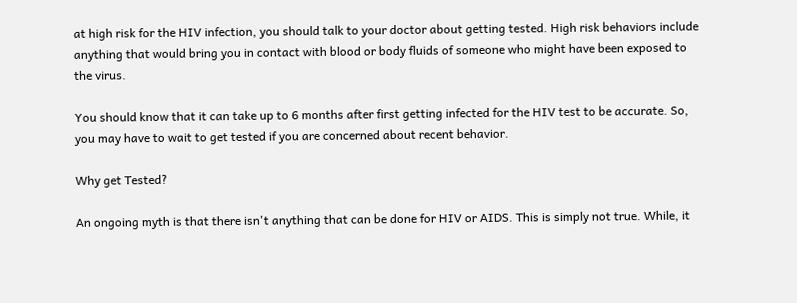at high risk for the HIV infection, you should talk to your doctor about getting tested. High risk behaviors include anything that would bring you in contact with blood or body fluids of someone who might have been exposed to the virus.

You should know that it can take up to 6 months after first getting infected for the HIV test to be accurate. So, you may have to wait to get tested if you are concerned about recent behavior.

Why get Tested?

An ongoing myth is that there isn't anything that can be done for HIV or AIDS. This is simply not true. While, it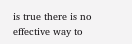is true there is no effective way to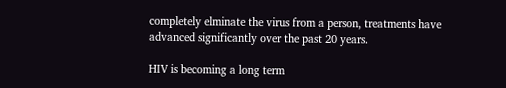completely elminate the virus from a person, treatments have advanced significantly over the past 20 years.

HIV is becoming a long term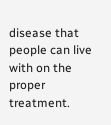disease that people can live with on the proper treatment.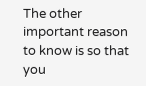The other important reason to know is so that you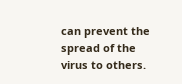can prevent the spread of the virus to others.